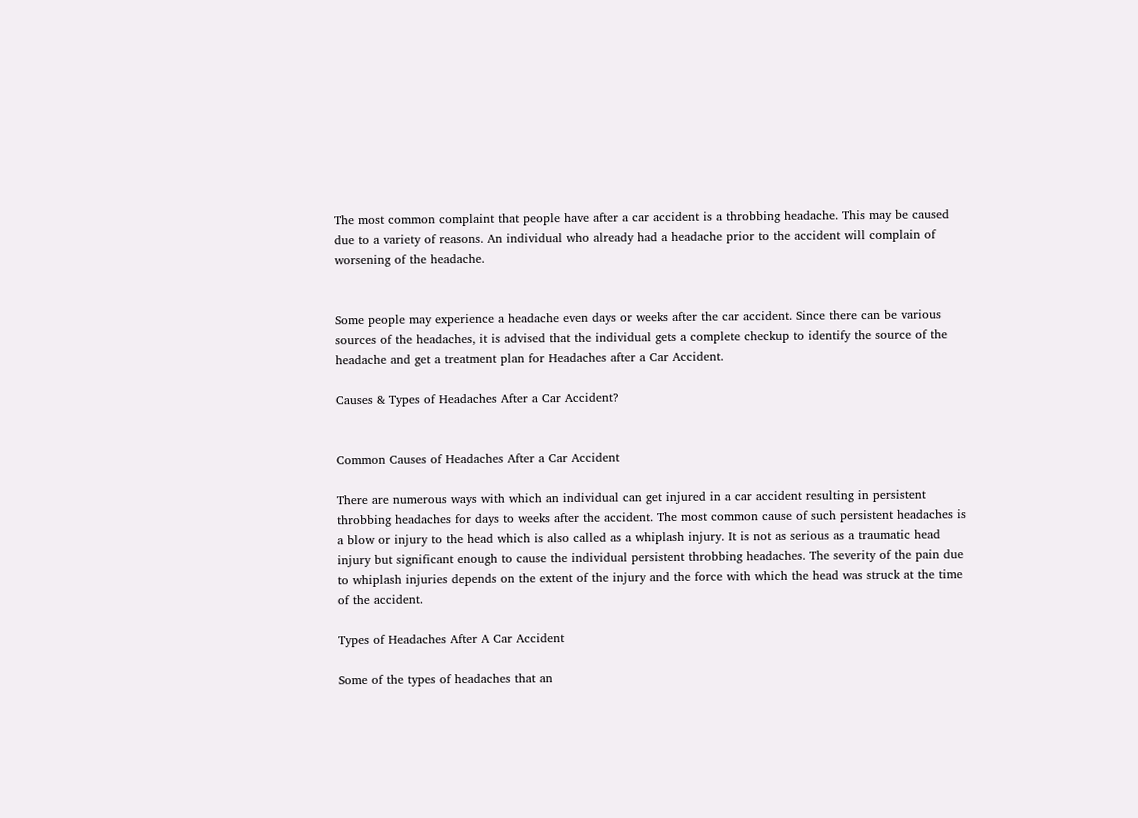The most common complaint that people have after a car accident is a throbbing headache. This may be caused due to a variety of reasons. An individual who already had a headache prior to the accident will complain of worsening of the headache.


Some people may experience a headache even days or weeks after the car accident. Since there can be various sources of the headaches, it is advised that the individual gets a complete checkup to identify the source of the headache and get a treatment plan for Headaches after a Car Accident.

Causes & Types of Headaches After a Car Accident?


Common Causes of Headaches After a Car Accident

There are numerous ways with which an individual can get injured in a car accident resulting in persistent throbbing headaches for days to weeks after the accident. The most common cause of such persistent headaches is a blow or injury to the head which is also called as a whiplash injury. It is not as serious as a traumatic head injury but significant enough to cause the individual persistent throbbing headaches. The severity of the pain due to whiplash injuries depends on the extent of the injury and the force with which the head was struck at the time of the accident.

Types of Headaches After A Car Accident

Some of the types of headaches that an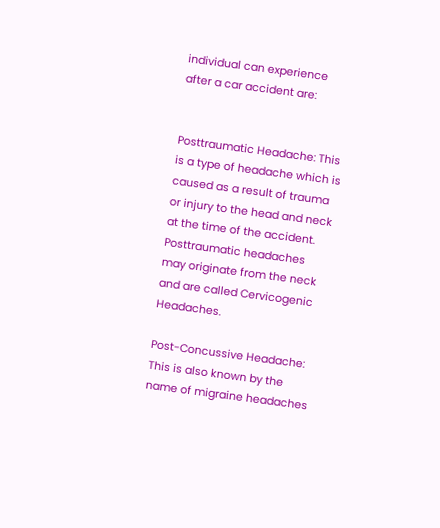individual can experience after a car accident are:


Posttraumatic Headache: This is a type of headache which is caused as a result of trauma or injury to the head and neck at the time of the accident. Posttraumatic headaches may originate from the neck and are called Cervicogenic Headaches.

Post-Concussive Headache: This is also known by the name of migraine headaches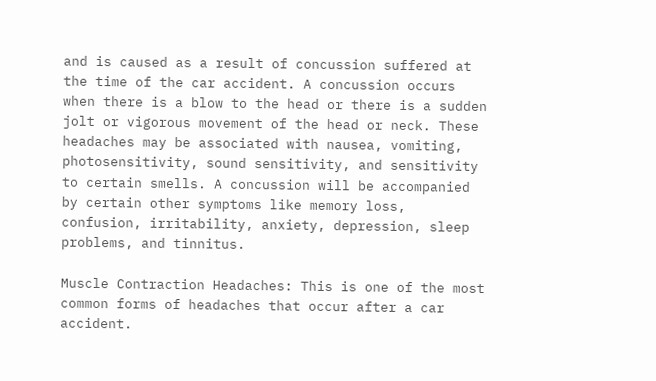and is caused as a result of concussion suffered at the time of the car accident. A concussion occurs when there is a blow to the head or there is a sudden jolt or vigorous movement of the head or neck. These headaches may be associated with nausea, vomiting, photosensitivity, sound sensitivity, and sensitivity to certain smells. A concussion will be accompanied by certain other symptoms like memory loss, confusion, irritability, anxiety, depression, sleep problems, and tinnitus.

Muscle Contraction Headaches: This is one of the most common forms of headaches that occur after a car accident.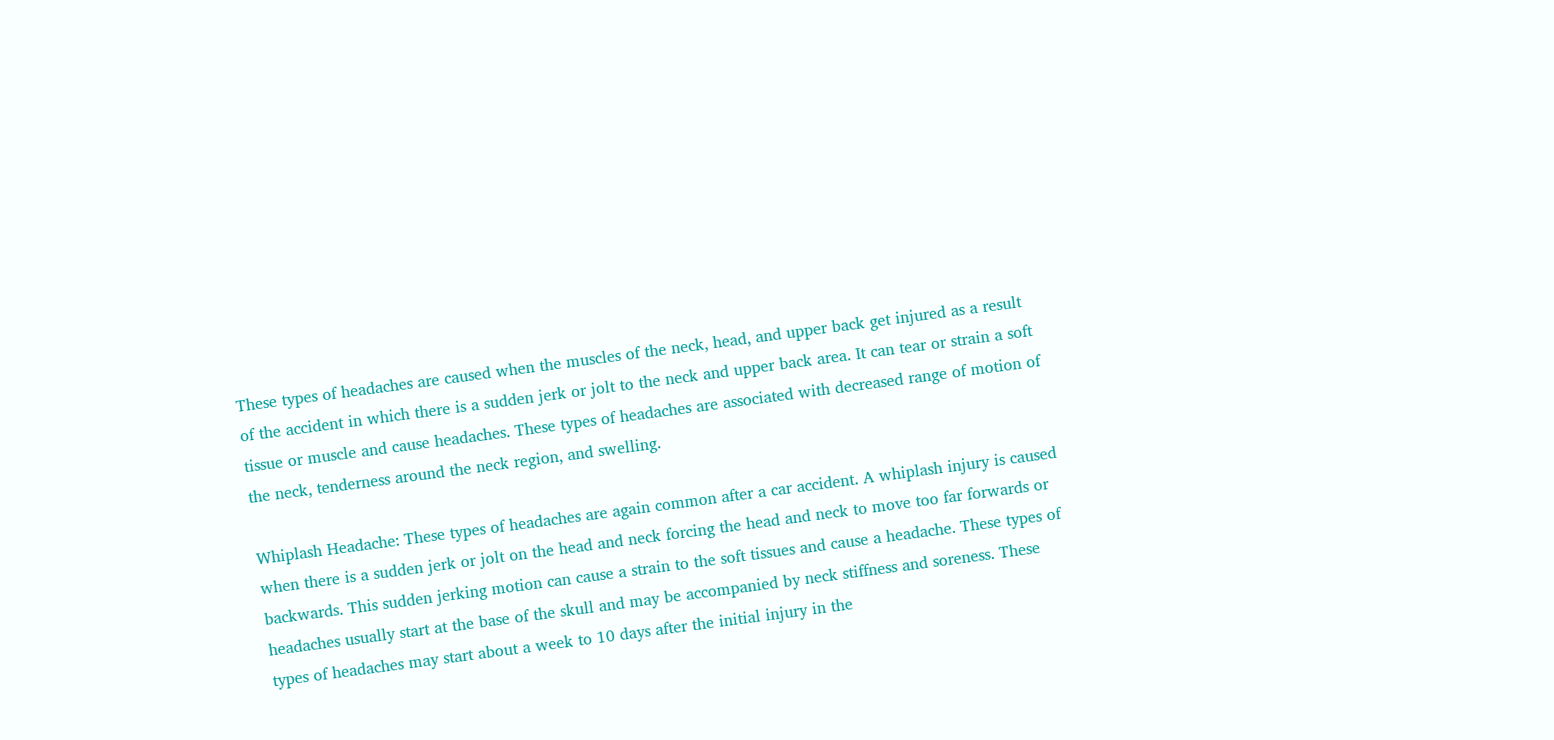These types of headaches are caused when the muscles of the neck, head, and upper back get injured as a result of the accident in which there is a sudden jerk or jolt to the neck and upper back area. It can tear or strain a soft tissue or muscle and cause headaches. These types of headaches are associated with decreased range of motion of the neck, tenderness around the neck region, and swelling.

Whiplash Headache: These types of headaches are again common after a car accident. A whiplash injury is caused when there is a sudden jerk or jolt on the head and neck forcing the head and neck to move too far forwards or backwards. This sudden jerking motion can cause a strain to the soft tissues and cause a headache. These types of headaches usually start at the base of the skull and may be accompanied by neck stiffness and soreness. These types of headaches may start about a week to 10 days after the initial injury in the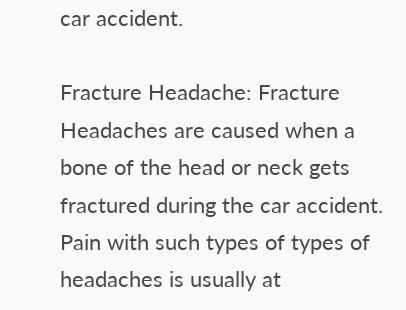car accident.

Fracture Headache: Fracture Headaches are caused when a bone of the head or neck gets fractured during the car accident. Pain with such types of types of headaches is usually at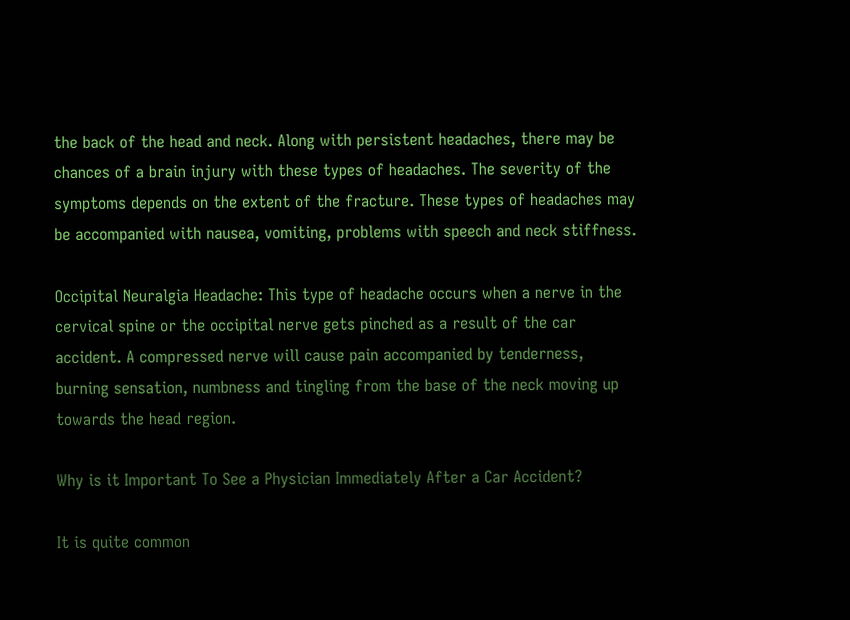the back of the head and neck. Along with persistent headaches, there may be chances of a brain injury with these types of headaches. The severity of the symptoms depends on the extent of the fracture. These types of headaches may be accompanied with nausea, vomiting, problems with speech and neck stiffness.

Occipital Neuralgia Headache: This type of headache occurs when a nerve in the cervical spine or the occipital nerve gets pinched as a result of the car accident. A compressed nerve will cause pain accompanied by tenderness, burning sensation, numbness and tingling from the base of the neck moving up towards the head region.

Why is it Important To See a Physician Immediately After a Car Accident?

It is quite common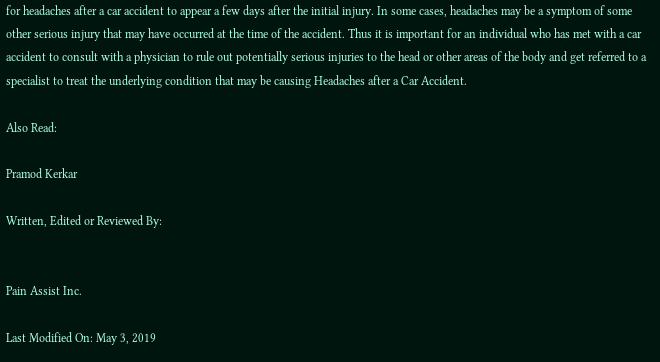for headaches after a car accident to appear a few days after the initial injury. In some cases, headaches may be a symptom of some other serious injury that may have occurred at the time of the accident. Thus it is important for an individual who has met with a car accident to consult with a physician to rule out potentially serious injuries to the head or other areas of the body and get referred to a specialist to treat the underlying condition that may be causing Headaches after a Car Accident.

Also Read:

Pramod Kerkar

Written, Edited or Reviewed By:


Pain Assist Inc.

Last Modified On: May 3, 2019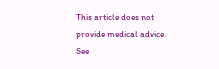This article does not provide medical advice. See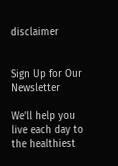disclaimer


Sign Up for Our Newsletter

We'll help you live each day to the healthiest